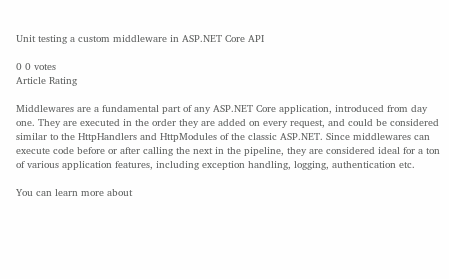Unit testing a custom middleware in ASP.NET Core API

0 0 votes
Article Rating

Middlewares are a fundamental part of any ASP.NET Core application, introduced from day one. They are executed in the order they are added on every request, and could be considered similar to the HttpHandlers and HttpModules of the classic ASP.NET. Since middlewares can execute code before or after calling the next in the pipeline, they are considered ideal for a ton of various application features, including exception handling, logging, authentication etc.

You can learn more about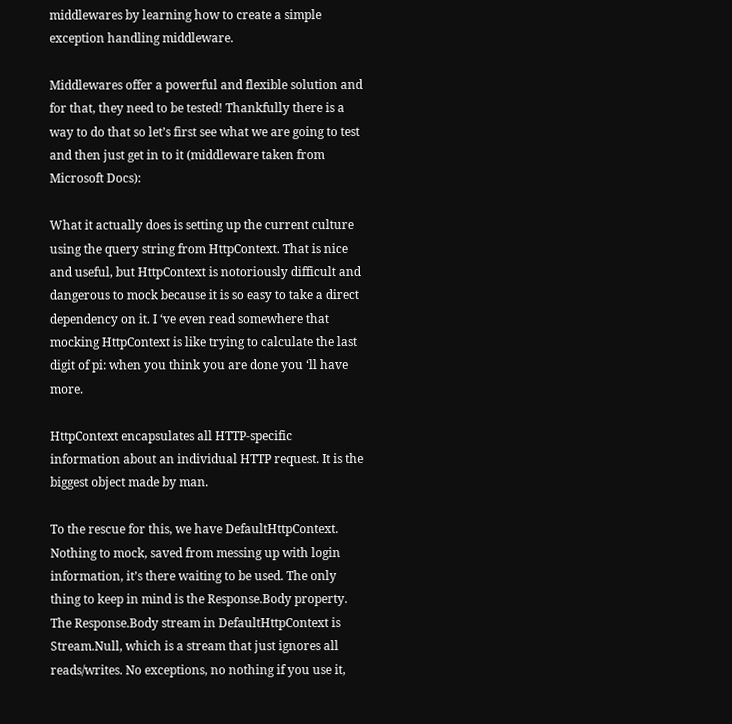middlewares by learning how to create a simple exception handling middleware.

Middlewares offer a powerful and flexible solution and for that, they need to be tested! Thankfully there is a way to do that so let’s first see what we are going to test and then just get in to it (middleware taken from Microsoft Docs):

What it actually does is setting up the current culture using the query string from HttpContext. That is nice and useful, but HttpContext is notoriously difficult and dangerous to mock because it is so easy to take a direct dependency on it. I ‘ve even read somewhere that mocking HttpContext is like trying to calculate the last digit of pi: when you think you are done you ‘ll have more.

HttpContext encapsulates all HTTP-specific information about an individual HTTP request. It is the biggest object made by man.

To the rescue for this, we have DefaultHttpContext. Nothing to mock, saved from messing up with login information, it’s there waiting to be used. The only thing to keep in mind is the Response.Body property. The Response.Body stream in DefaultHttpContext is Stream.Null, which is a stream that just ignores all reads/writes. No exceptions, no nothing if you use it,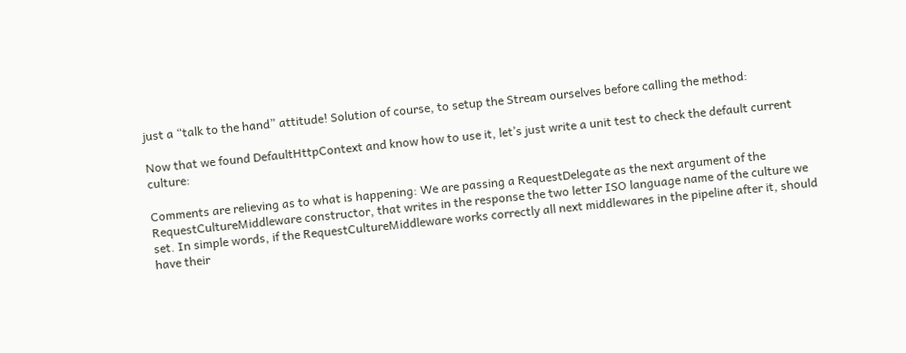just a “talk to the hand” attitude! Solution of course, to setup the Stream ourselves before calling the method:

Now that we found DefaultHttpContext and know how to use it, let’s just write a unit test to check the default current culture:

Comments are relieving as to what is happening: We are passing a RequestDelegate as the next argument of the RequestCultureMiddleware constructor, that writes in the response the two letter ISO language name of the culture we set. In simple words, if the RequestCultureMiddleware works correctly all next middlewares in the pipeline after it, should have their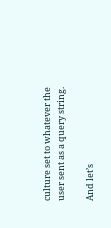culture set to whatever the user sent as a query string.

And let’s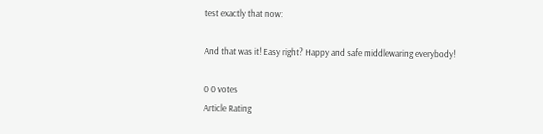test exactly that now:

And that was it! Easy right? Happy and safe middlewaring everybody!

0 0 votes
Article Rating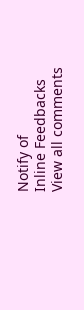Notify of
Inline Feedbacks
View all comments